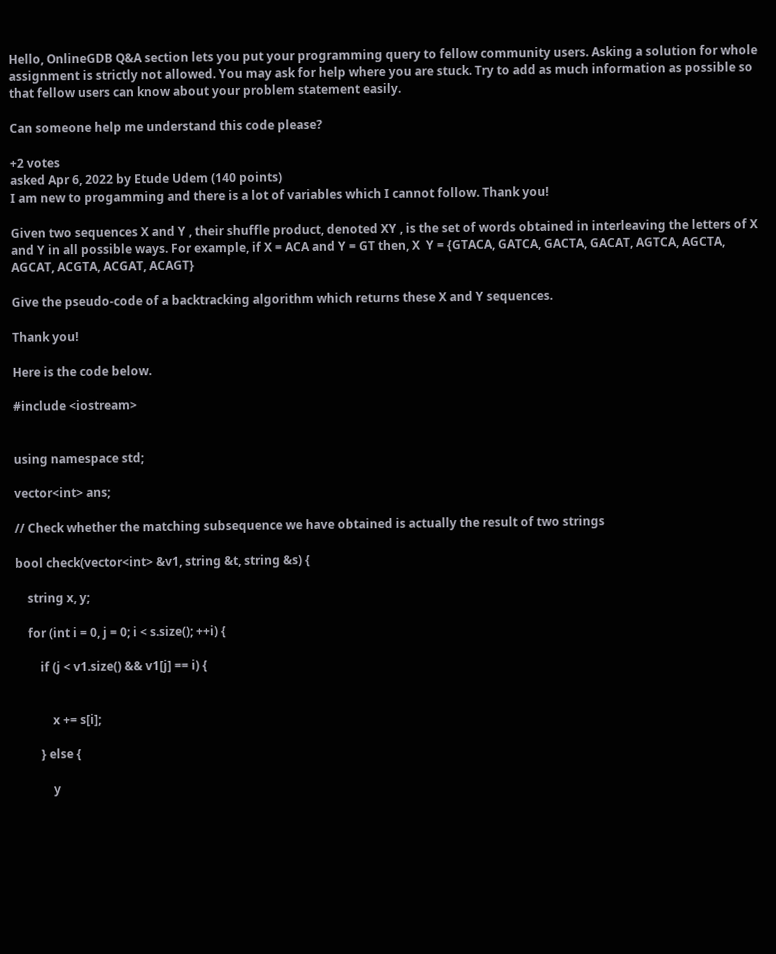Hello, OnlineGDB Q&A section lets you put your programming query to fellow community users. Asking a solution for whole assignment is strictly not allowed. You may ask for help where you are stuck. Try to add as much information as possible so that fellow users can know about your problem statement easily.

Can someone help me understand this code please?

+2 votes
asked Apr 6, 2022 by Etude Udem (140 points)
I am new to progamming and there is a lot of variables which I cannot follow. Thank you!

Given two sequences X and Y , their shuffle product, denoted XY , is the set of words obtained in interleaving the letters of X and Y in all possible ways. For example, if X = ACA and Y = GT then, X  Y = {GTACA, GATCA, GACTA, GACAT, AGTCA, AGCTA, AGCAT, ACGTA, ACGAT, ACAGT}

Give the pseudo-code of a backtracking algorithm which returns these X and Y sequences.

Thank you!

Here is the code below.

#include <iostream>


using namespace std;

vector<int> ans;

// Check whether the matching subsequence we have obtained is actually the result of two strings

bool check(vector<int> &v1, string &t, string &s) {

    string x, y;

    for (int i = 0, j = 0; i < s.size(); ++i) {

        if (j < v1.size() && v1[j] == i) {


            x += s[i];

        } else {

            y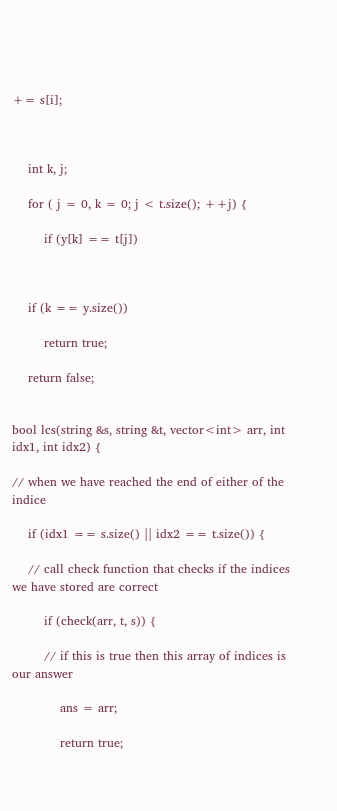+= s[i];



    int k, j;

    for ( j = 0, k = 0; j < t.size(); ++j) {

        if (y[k] == t[j])



    if (k == y.size())

        return true;

    return false;


bool lcs(string &s, string &t, vector<int> arr, int idx1, int idx2) {

// when we have reached the end of either of the indice

    if (idx1 == s.size() || idx2 == t.size()) {

    // call check function that checks if the indices we have stored are correct

        if (check(arr, t, s)) {

        // if this is true then this array of indices is our answer

            ans = arr;

            return true;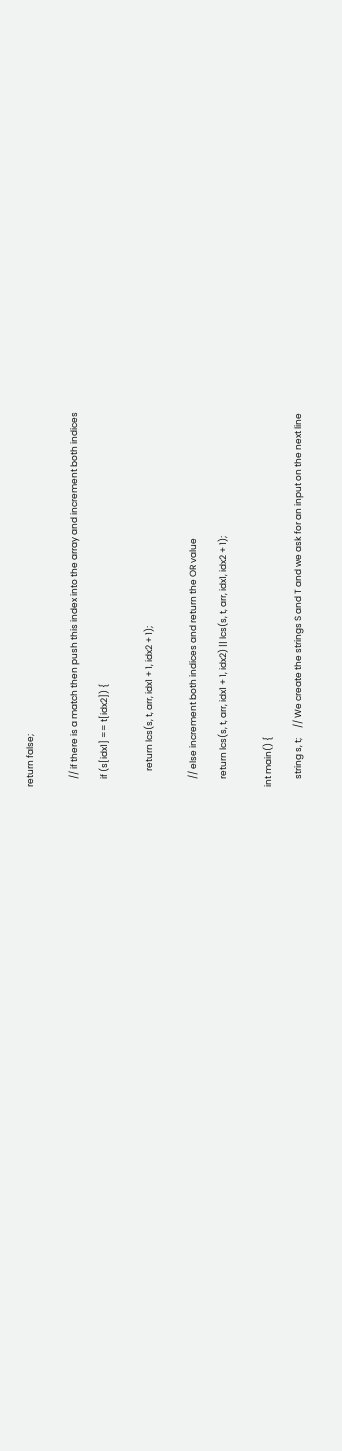return false;


    // if there is a match then push this index into the array and increment both indices

    if (s[idx1] == t[idx2]) {


        return lcs(s, t, arr, idx1 + 1, idx2 + 1);


    // else increment both indices and return the OR value

    return lcs(s, t, arr, idx1 + 1, idx2) || lcs(s, t, arr, idx1, idx2 + 1);


int main() {

    string s, t;     // We create the strings S and T and we ask for an input on the next line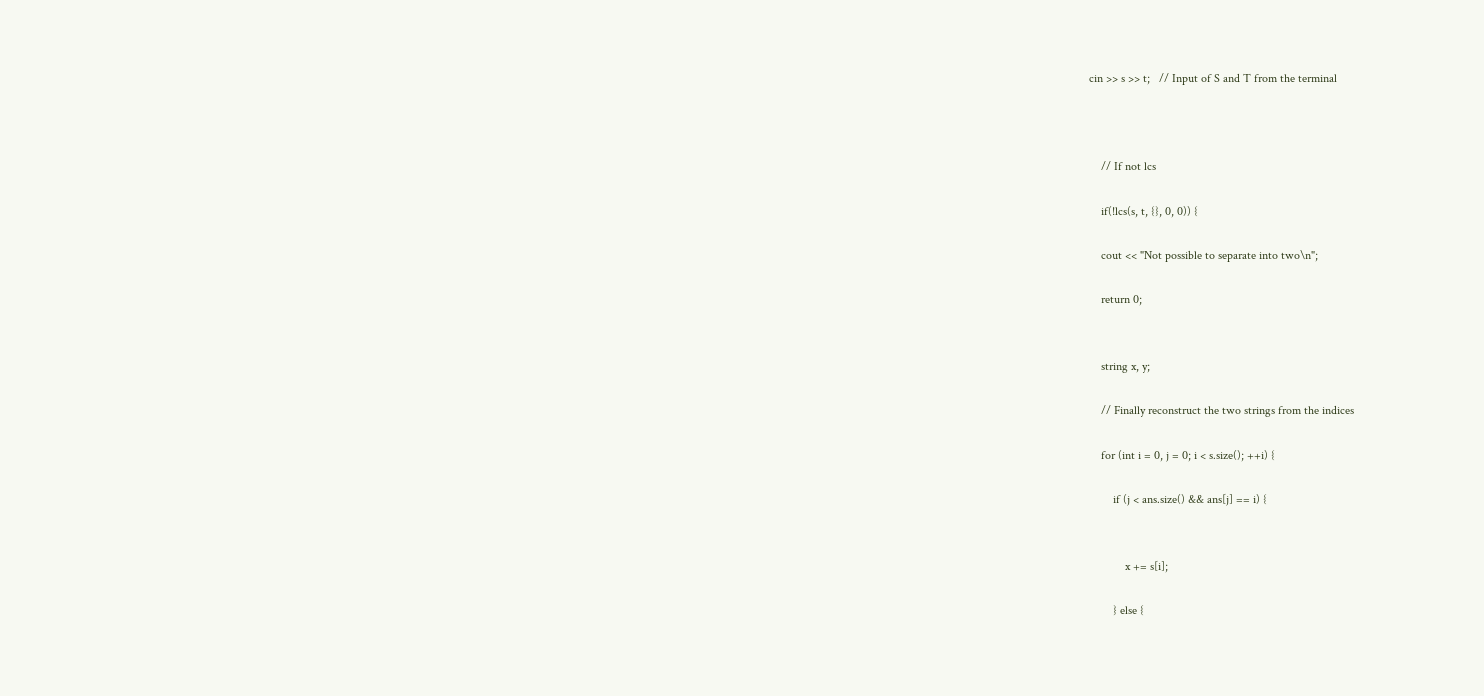cin >> s >> t;   // Input of S and T from the terminal



    // If not lcs

    if(!lcs(s, t, {}, 0, 0)) {

    cout << "Not possible to separate into two\n";

    return 0;


    string x, y;

    // Finally reconstruct the two strings from the indices

    for (int i = 0, j = 0; i < s.size(); ++i) {

        if (j < ans.size() && ans[j] == i) {


            x += s[i];

        } else {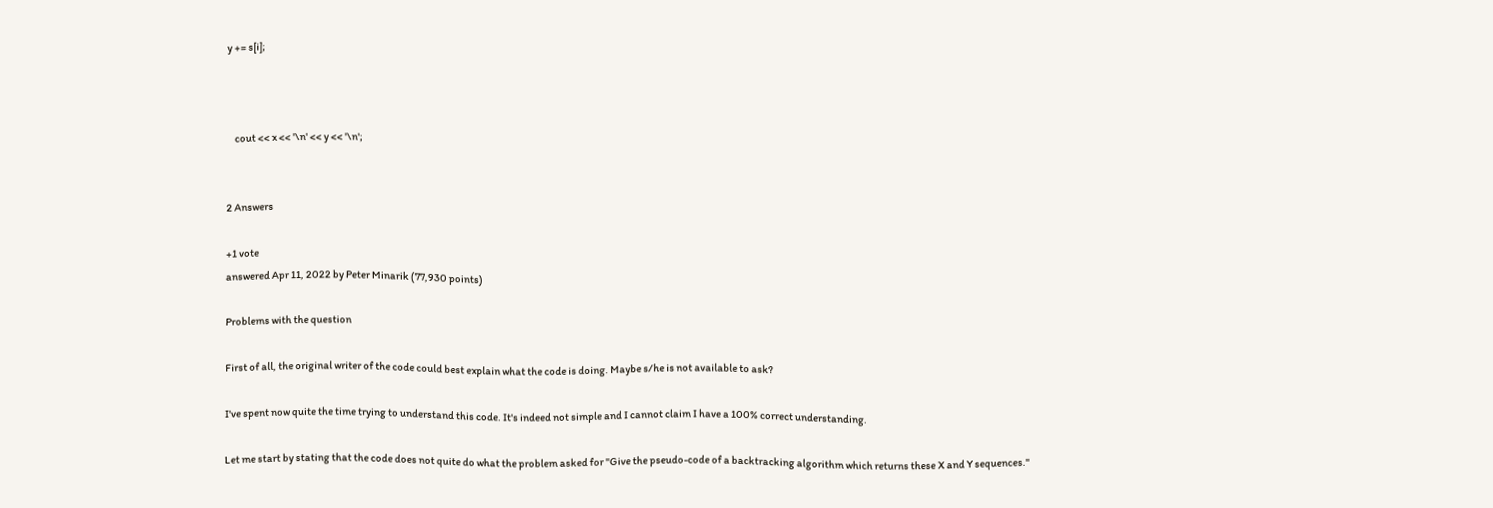y += s[i];



    cout << x << '\n' << y << '\n';


2 Answers

+1 vote
answered Apr 11, 2022 by Peter Minarik (77,930 points)

Problems with the question

First of all, the original writer of the code could best explain what the code is doing. Maybe s/he is not available to ask?

I've spent now quite the time trying to understand this code. It's indeed not simple and I cannot claim I have a 100% correct understanding.

Let me start by stating that the code does not quite do what the problem asked for "Give the pseudo-code of a backtracking algorithm which returns these X and Y sequences."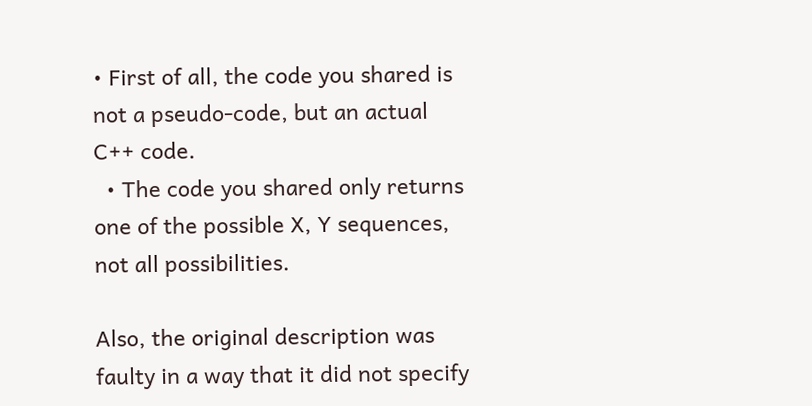• First of all, the code you shared is not a pseudo-code, but an actual C++ code.
  • The code you shared only returns one of the possible X, Y sequences, not all possibilities.

Also, the original description was faulty in a way that it did not specify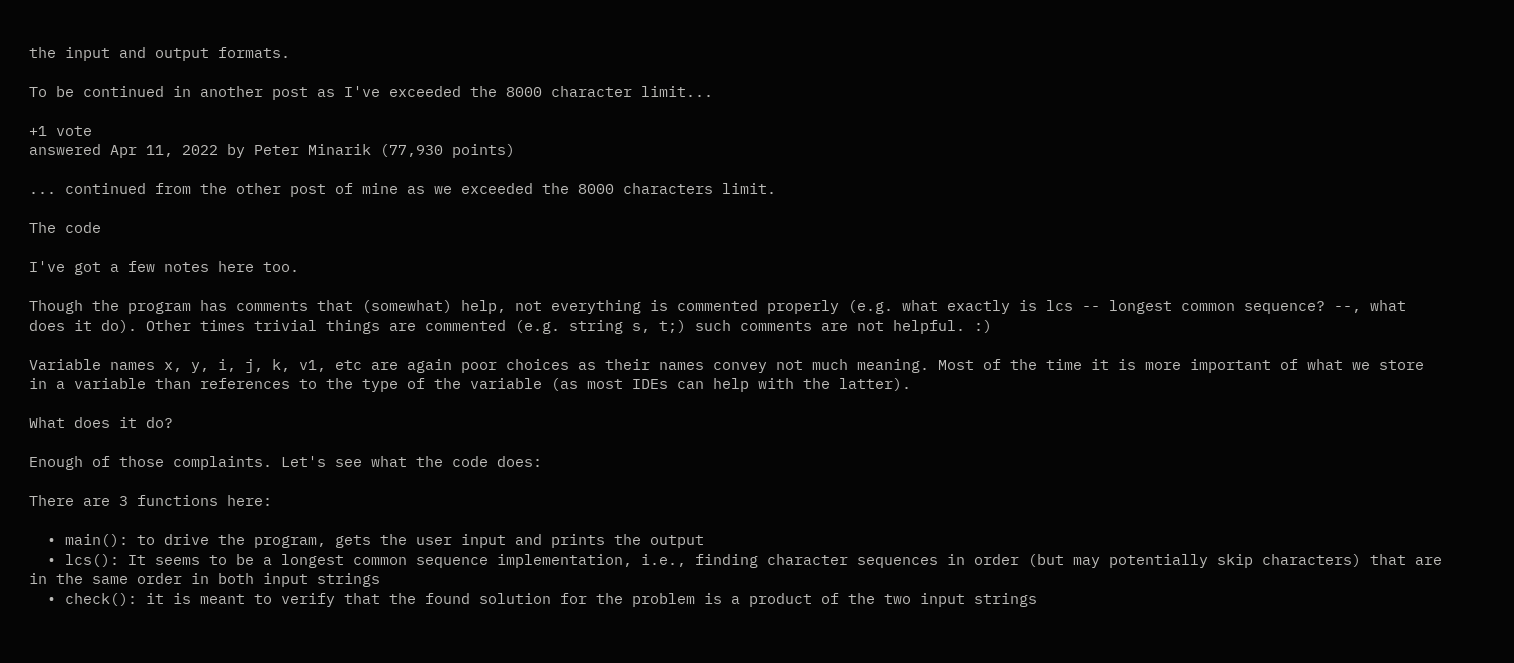the input and output formats.

To be continued in another post as I've exceeded the 8000 character limit...

+1 vote
answered Apr 11, 2022 by Peter Minarik (77,930 points)

... continued from the other post of mine as we exceeded the 8000 characters limit.

The code

I've got a few notes here too.

Though the program has comments that (somewhat) help, not everything is commented properly (e.g. what exactly is lcs -- longest common sequence? --, what does it do). Other times trivial things are commented (e.g. string s, t;) such comments are not helpful. :)

Variable names x, y, i, j, k, v1, etc are again poor choices as their names convey not much meaning. Most of the time it is more important of what we store in a variable than references to the type of the variable (as most IDEs can help with the latter).

What does it do?

Enough of those complaints. Let's see what the code does:

There are 3 functions here:

  • main(): to drive the program, gets the user input and prints the output
  • lcs(): It seems to be a longest common sequence implementation, i.e., finding character sequences in order (but may potentially skip characters) that are in the same order in both input strings
  • check(): it is meant to verify that the found solution for the problem is a product of the two input strings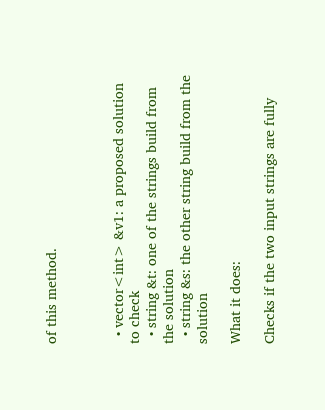of this method.



  • vector<int> &v1: a proposed solution to check
  • string &t: one of the strings build from the solution
  • string &s: the other string build from the solution

What it does:

Checks if the two input strings are fully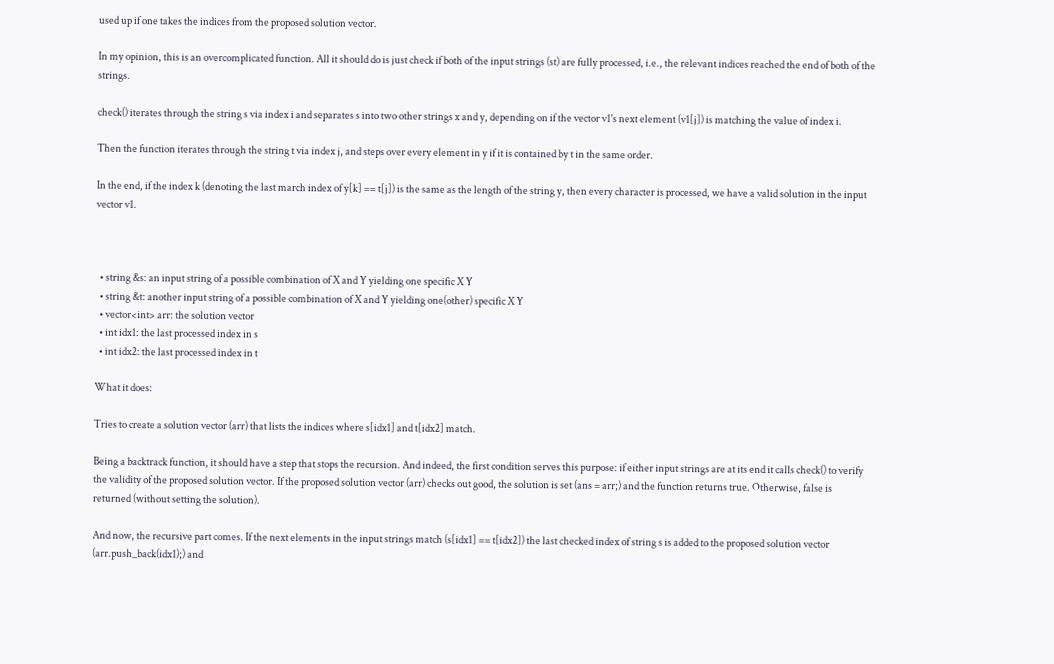used up if one takes the indices from the proposed solution vector.

In my opinion, this is an overcomplicated function. All it should do is just check if both of the input strings (st) are fully processed, i.e., the relevant indices reached the end of both of the strings.

check() iterates through the string s via index i and separates s into two other strings x and y, depending on if the vector v1's next element (v1[j]) is matching the value of index i.

Then the function iterates through the string t via index j, and steps over every element in y if it is contained by t in the same order.

In the end, if the index k (denoting the last march index of y[k] == t[j]) is the same as the length of the string y, then every character is processed, we have a valid solution in the input vector v1.



  • string &s: an input string of a possible combination of X and Y yielding one specific X Y
  • string &t: another input string of a possible combination of X and Y yielding one(other) specific X Y
  • vector<int> arr: the solution vector
  • int idx1: the last processed index in s
  • int idx2: the last processed index in t

What it does:

Tries to create a solution vector (arr) that lists the indices where s[idx1] and t[idx2] match.

Being a backtrack function, it should have a step that stops the recursion. And indeed, the first condition serves this purpose: if either input strings are at its end it calls check() to verify the validity of the proposed solution vector. If the proposed solution vector (arr) checks out good, the solution is set (ans = arr;) and the function returns true. Otherwise, false is returned (without setting the solution).

And now, the recursive part comes. If the next elements in the input strings match (s[idx1] == t[idx2]) the last checked index of string s is added to the proposed solution vector (arr.push_back(idx1);) and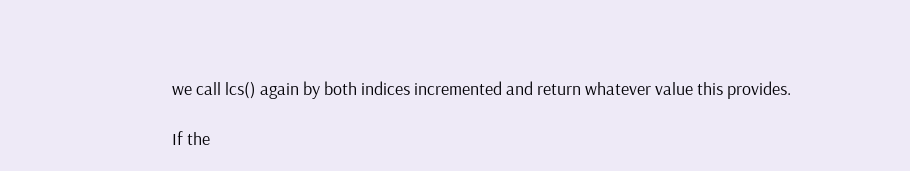we call lcs() again by both indices incremented and return whatever value this provides.

If the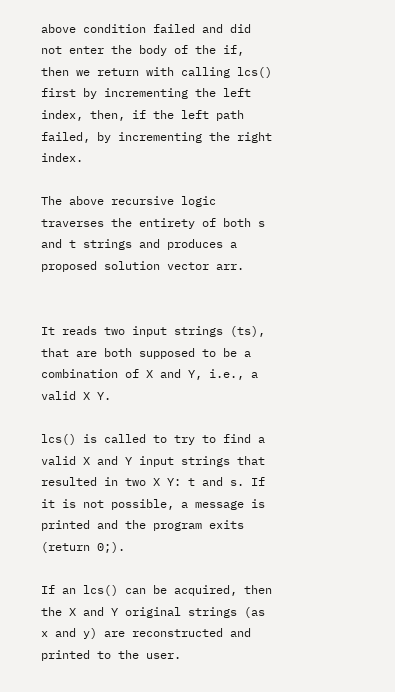above condition failed and did not enter the body of the if, then we return with calling lcs() first by incrementing the left index, then, if the left path failed, by incrementing the right index.

The above recursive logic traverses the entirety of both s and t strings and produces a proposed solution vector arr.


It reads two input strings (ts), that are both supposed to be a combination of X and Y, i.e., a valid X Y.

lcs() is called to try to find a valid X and Y input strings that resulted in two X Y: t and s. If it is not possible, a message is printed and the program exits (return 0;).

If an lcs() can be acquired, then the X and Y original strings (as x and y) are reconstructed and printed to the user.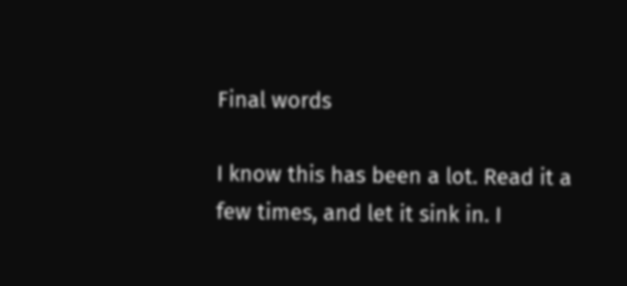Final words

I know this has been a lot. Read it a few times, and let it sink in. I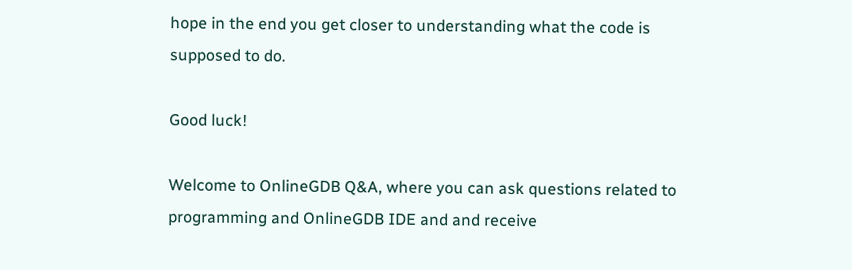hope in the end you get closer to understanding what the code is supposed to do.

Good luck!

Welcome to OnlineGDB Q&A, where you can ask questions related to programming and OnlineGDB IDE and and receive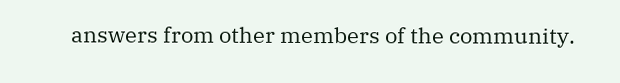answers from other members of the community.